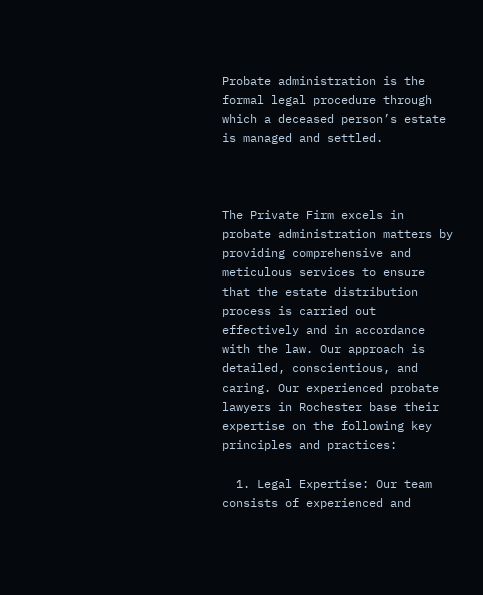Probate administration is the formal legal procedure through which a deceased person’s estate is managed and settled.



The Private Firm excels in probate administration matters by providing comprehensive and meticulous services to ensure that the estate distribution process is carried out effectively and in accordance with the law. Our approach is detailed, conscientious, and caring. Our experienced probate lawyers in Rochester base their expertise on the following key principles and practices:

  1. Legal Expertise: Our team consists of experienced and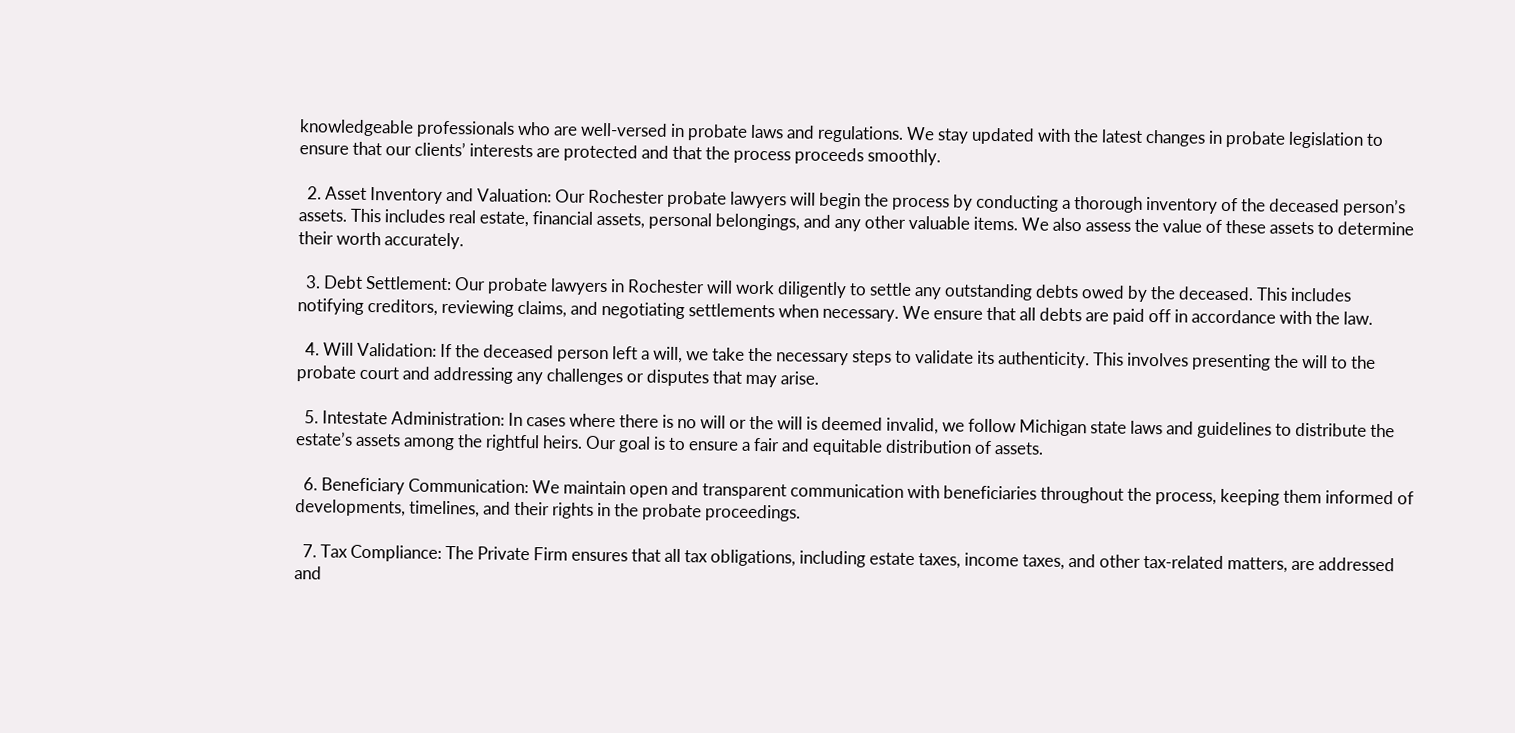knowledgeable professionals who are well-versed in probate laws and regulations. We stay updated with the latest changes in probate legislation to ensure that our clients’ interests are protected and that the process proceeds smoothly.

  2. Asset Inventory and Valuation: Our Rochester probate lawyers will begin the process by conducting a thorough inventory of the deceased person’s assets. This includes real estate, financial assets, personal belongings, and any other valuable items. We also assess the value of these assets to determine their worth accurately.

  3. Debt Settlement: Our probate lawyers in Rochester will work diligently to settle any outstanding debts owed by the deceased. This includes notifying creditors, reviewing claims, and negotiating settlements when necessary. We ensure that all debts are paid off in accordance with the law.

  4. Will Validation: If the deceased person left a will, we take the necessary steps to validate its authenticity. This involves presenting the will to the probate court and addressing any challenges or disputes that may arise.

  5. Intestate Administration: In cases where there is no will or the will is deemed invalid, we follow Michigan state laws and guidelines to distribute the estate’s assets among the rightful heirs. Our goal is to ensure a fair and equitable distribution of assets.

  6. Beneficiary Communication: We maintain open and transparent communication with beneficiaries throughout the process, keeping them informed of developments, timelines, and their rights in the probate proceedings.

  7. Tax Compliance: The Private Firm ensures that all tax obligations, including estate taxes, income taxes, and other tax-related matters, are addressed and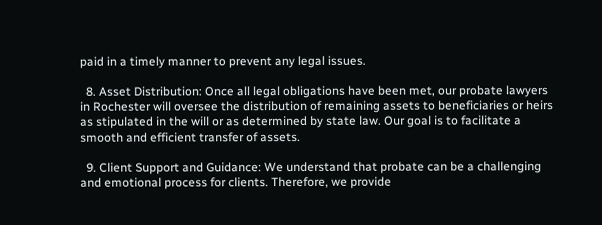paid in a timely manner to prevent any legal issues.

  8. Asset Distribution: Once all legal obligations have been met, our probate lawyers in Rochester will oversee the distribution of remaining assets to beneficiaries or heirs as stipulated in the will or as determined by state law. Our goal is to facilitate a smooth and efficient transfer of assets.

  9. Client Support and Guidance: We understand that probate can be a challenging and emotional process for clients. Therefore, we provide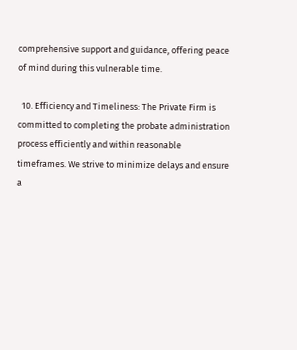comprehensive support and guidance, offering peace of mind during this vulnerable time.

  10. Efficiency and Timeliness: The Private Firm is committed to completing the probate administration process efficiently and within reasonable timeframes. We strive to minimize delays and ensure a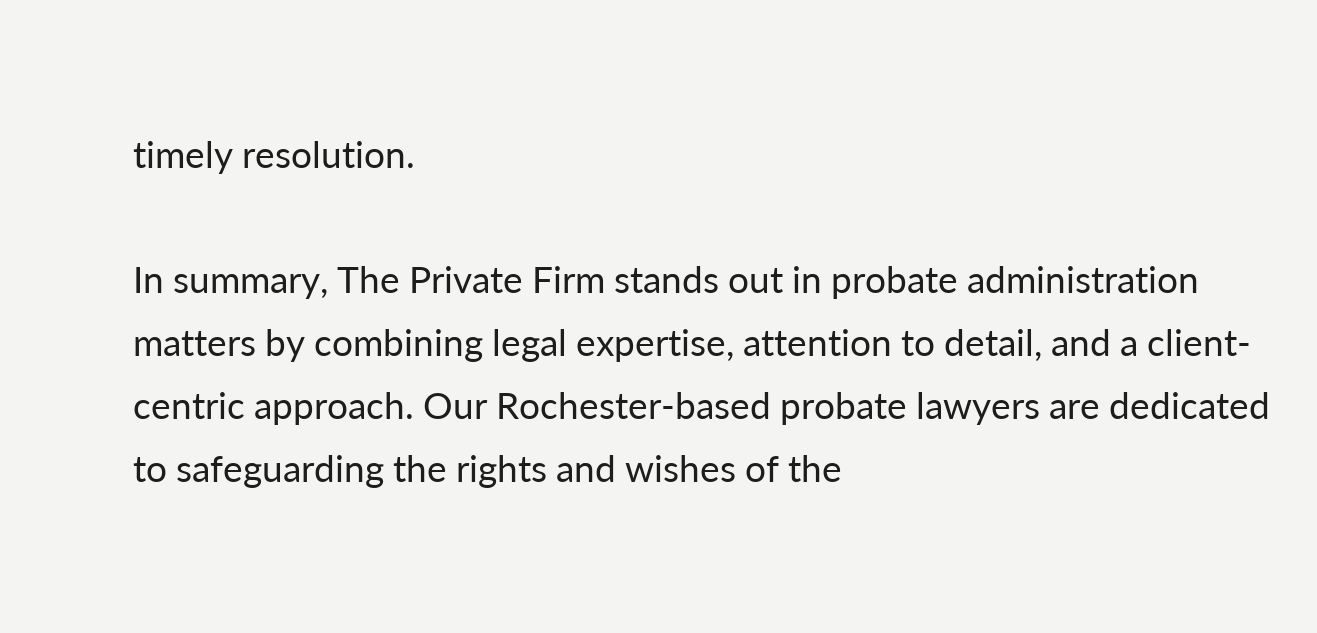timely resolution.

In summary, The Private Firm stands out in probate administration matters by combining legal expertise, attention to detail, and a client-centric approach. Our Rochester-based probate lawyers are dedicated to safeguarding the rights and wishes of the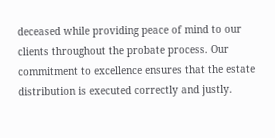deceased while providing peace of mind to our clients throughout the probate process. Our commitment to excellence ensures that the estate distribution is executed correctly and justly.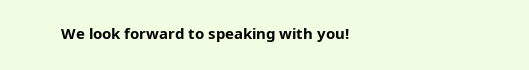We look forward to speaking with you!